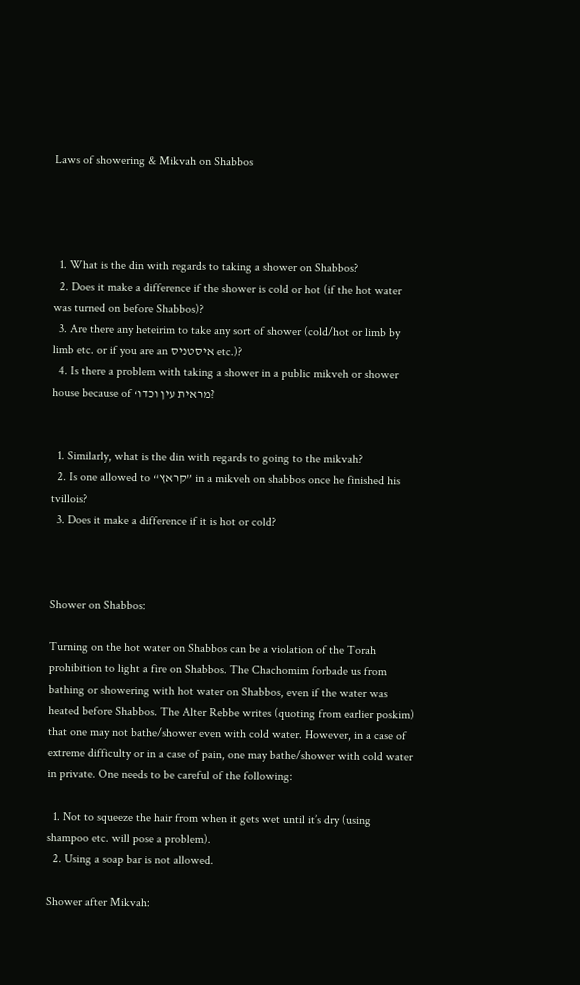Laws of showering & Mikvah on Shabbos




  1. What is the din with regards to taking a shower on Shabbos?
  2. Does it make a difference if the shower is cold or hot (if the hot water was turned on before Shabbos)?
  3. Are there any heteirim to take any sort of shower (cold/hot or limb by limb etc. or if you are an איסטניס etc.)?
  4. Is there a problem with taking a shower in a public mikveh or shower house because of ‘מראית עין וכדו?


  1. Similarly, what is the din with regards to going to the mikvah?
  2. Is one allowed to “קראץ” in a mikveh on shabbos once he finished his tvillois?
  3. Does it make a difference if it is hot or cold?



Shower on Shabbos:

Turning on the hot water on Shabbos can be a violation of the Torah prohibition to light a fire on Shabbos. The Chachomim forbade us from bathing or showering with hot water on Shabbos, even if the water was heated before Shabbos. The Alter Rebbe writes (quoting from earlier poskim) that one may not bathe/shower even with cold water. However, in a case of extreme difficulty or in a case of pain, one may bathe/shower with cold water in private. One needs to be careful of the following:

  1. Not to squeeze the hair from when it gets wet until it’s dry (using shampoo etc. will pose a problem).
  2. Using a soap bar is not allowed.

Shower after Mikvah: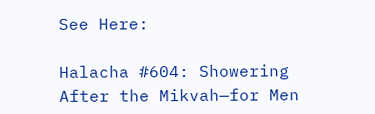See Here:

Halacha #604: Showering After the Mikvah—for Men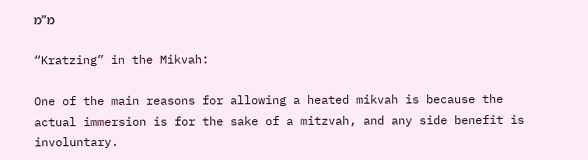מ”מ

“Kratzing” in the Mikvah:

One of the main reasons for allowing a heated mikvah is because the actual immersion is for the sake of a mitzvah, and any side benefit is involuntary.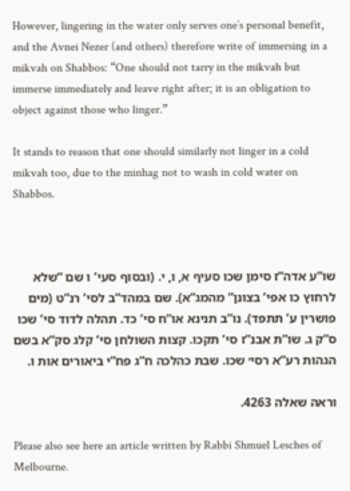However, lingering in the water only serves one’s personal benefit, and the Avnei Nezer (and others) therefore write of immersing in a mikvah on Shabbos: “One should not tarry in the mikvah but immerse immediately and leave right after; it is an obligation to object against those who linger.”

It stands to reason that one should similarly not linger in a cold mikvah too, due to the minhag not to wash in cold water on Shabbos.



שו”ע אדה”ז סימן שכו סעיף א, ו, י. (ובסוף סעי’ ו שם “שלא לרחוץ כו אפי’ בצונן” מהמג”א). שם במהד”ב לסי’ רנ”ט (מים פושרין ע’ תתפד). נו”ב תנינא או”ח סי’ כד. תהלה לדוד סי’ שכו ס”ק ג. שו”ת אבנ”ז סי’ תקכו. קצות השולחן סי’ קלג סק”א בשם הגהות רע”א רסי׳ שכו. שבת כהלכה ח”ג פח”י ביאורים אות ו.

וראה שאלה 4263.

Please also see here an article written by Rabbi Shmuel Lesches of Melbourne.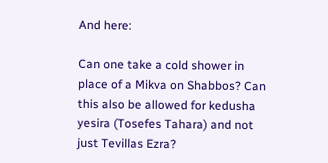And here:

Can one take a cold shower in place of a Mikva on Shabbos? Can this also be allowed for kedusha yesira (Tosefes Tahara) and not just Tevillas Ezra?